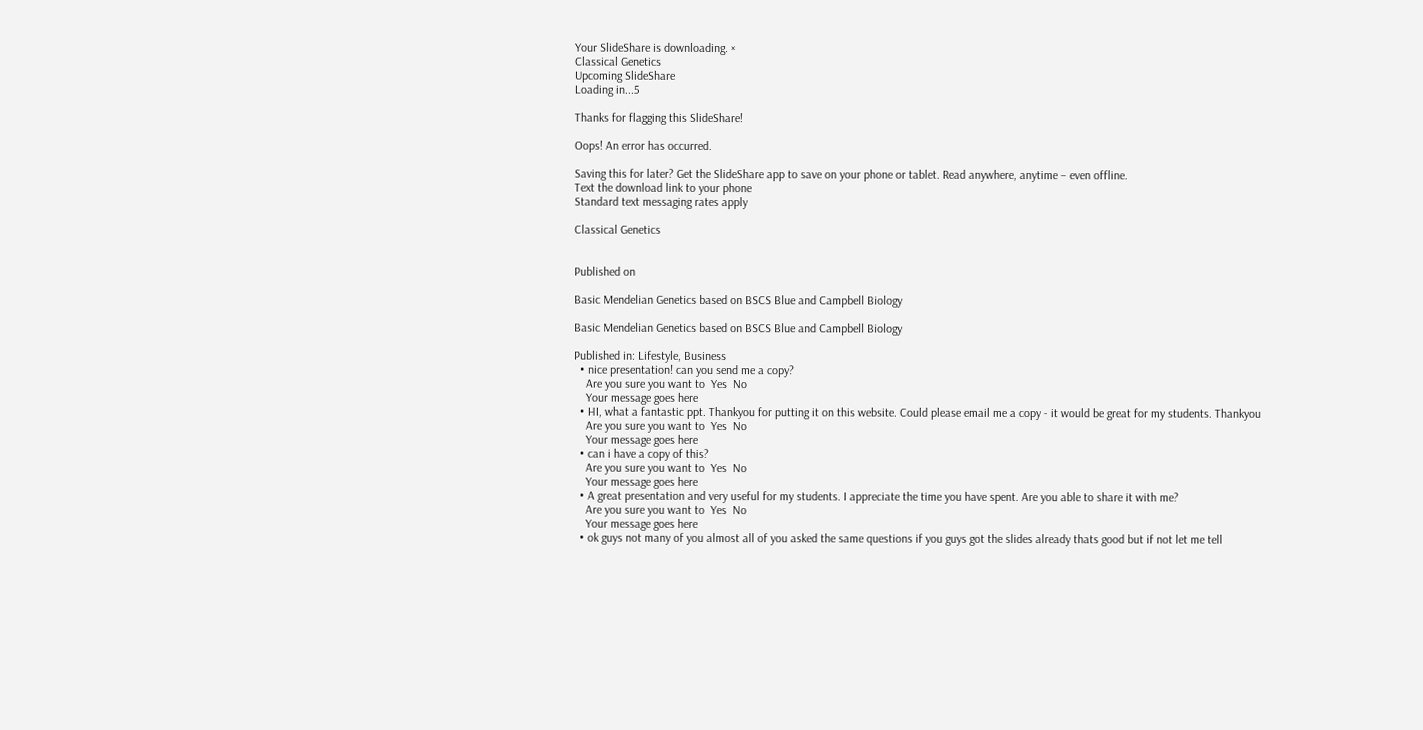Your SlideShare is downloading. ×
Classical Genetics
Upcoming SlideShare
Loading in...5

Thanks for flagging this SlideShare!

Oops! An error has occurred.

Saving this for later? Get the SlideShare app to save on your phone or tablet. Read anywhere, anytime – even offline.
Text the download link to your phone
Standard text messaging rates apply

Classical Genetics


Published on

Basic Mendelian Genetics based on BSCS Blue and Campbell Biology

Basic Mendelian Genetics based on BSCS Blue and Campbell Biology

Published in: Lifestyle, Business
  • nice presentation! can you send me a copy?
    Are you sure you want to  Yes  No
    Your message goes here
  • HI, what a fantastic ppt. Thankyou for putting it on this website. Could please email me a copy - it would be great for my students. Thankyou
    Are you sure you want to  Yes  No
    Your message goes here
  • can i have a copy of this?
    Are you sure you want to  Yes  No
    Your message goes here
  • A great presentation and very useful for my students. I appreciate the time you have spent. Are you able to share it with me?
    Are you sure you want to  Yes  No
    Your message goes here
  • ok guys not many of you almost all of you asked the same questions if you guys got the slides already thats good but if not let me tell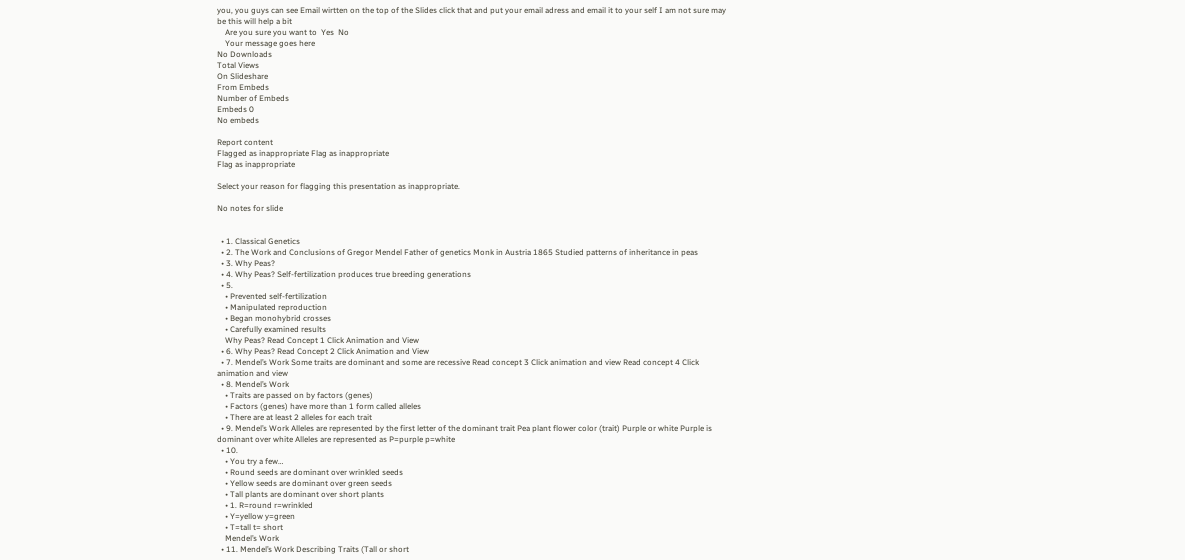you, you guys can see Email wirtten on the top of the Slides click that and put your email adress and email it to your self I am not sure may be this will help a bit
    Are you sure you want to  Yes  No
    Your message goes here
No Downloads
Total Views
On Slideshare
From Embeds
Number of Embeds
Embeds 0
No embeds

Report content
Flagged as inappropriate Flag as inappropriate
Flag as inappropriate

Select your reason for flagging this presentation as inappropriate.

No notes for slide


  • 1. Classical Genetics
  • 2. The Work and Conclusions of Gregor Mendel Father of genetics Monk in Austria 1865 Studied patterns of inheritance in peas
  • 3. Why Peas?
  • 4. Why Peas? Self-fertilization produces true breeding generations
  • 5.
    • Prevented self-fertilization
    • Manipulated reproduction
    • Began monohybrid crosses
    • Carefully examined results
    Why Peas? Read Concept 1 Click Animation and View
  • 6. Why Peas? Read Concept 2 Click Animation and View
  • 7. Mendel’s Work Some traits are dominant and some are recessive Read concept 3 Click animation and view Read concept 4 Click animation and view
  • 8. Mendel’s Work
    • Traits are passed on by factors (genes)
    • Factors (genes) have more than 1 form called alleles
    • There are at least 2 alleles for each trait
  • 9. Mendel’s Work Alleles are represented by the first letter of the dominant trait Pea plant flower color (trait) Purple or white Purple is dominant over white Alleles are represented as P=purple p=white
  • 10.
    • You try a few…
    • Round seeds are dominant over wrinkled seeds
    • Yellow seeds are dominant over green seeds
    • Tall plants are dominant over short plants
    • 1. R=round r=wrinkled
    • Y=yellow y=green
    • T=tall t= short
    Mendel’s Work
  • 11. Mendel’s Work Describing Traits (Tall or short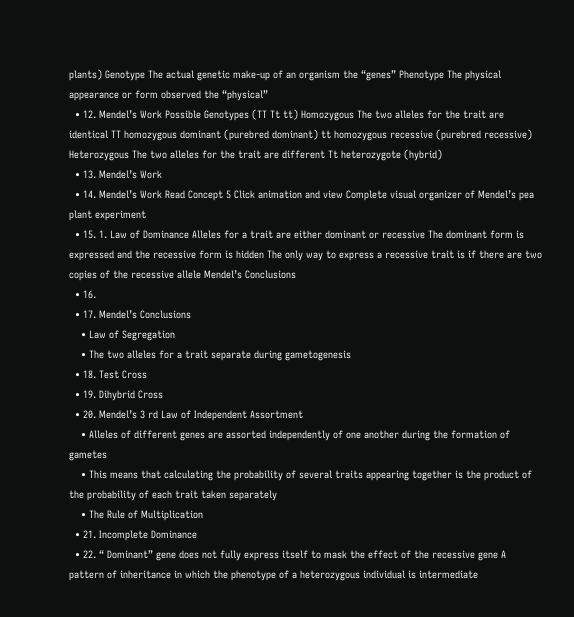plants) Genotype The actual genetic make-up of an organism the “genes” Phenotype The physical appearance or form observed the “physical”
  • 12. Mendel’s Work Possible Genotypes (TT Tt tt) Homozygous The two alleles for the trait are identical TT homozygous dominant (purebred dominant) tt homozygous recessive (purebred recessive) Heterozygous The two alleles for the trait are different Tt heterozygote (hybrid)
  • 13. Mendel’s Work
  • 14. Mendel’s Work Read Concept 5 Click animation and view Complete visual organizer of Mendel’s pea plant experiment
  • 15. 1. Law of Dominance Alleles for a trait are either dominant or recessive The dominant form is expressed and the recessive form is hidden The only way to express a recessive trait is if there are two copies of the recessive allele Mendel’s Conclusions
  • 16.
  • 17. Mendel’s Conclusions
    • Law of Segregation
    • The two alleles for a trait separate during gametogenesis
  • 18. Test Cross
  • 19. Dihybrid Cross
  • 20. Mendel’s 3 rd Law of Independent Assortment
    • Alleles of different genes are assorted independently of one another during the formation of gametes
    • This means that calculating the probability of several traits appearing together is the product of the probability of each trait taken separately
    • The Rule of Multiplication
  • 21. Incomplete Dominance
  • 22. “ Dominant” gene does not fully express itself to mask the effect of the recessive gene A pattern of inheritance in which the phenotype of a heterozygous individual is intermediate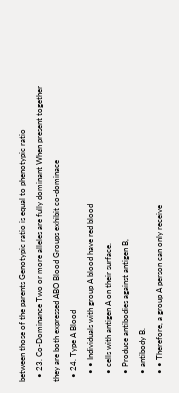between those of the parents Genotypic ratio is equal to phenotypic ratio
  • 23. Co-Dominance Two or more alleles are fully dominant When present together they are both expressed ABO Blood Groups exhibit co-dominace
  • 24. Type A Blood
    • • Individuals with group A blood have red blood
    • cells with antigen A on their surface.
    • Produce antibodies against antigen B,
    • antibody B.
    • • Therefore, a group A person can only receive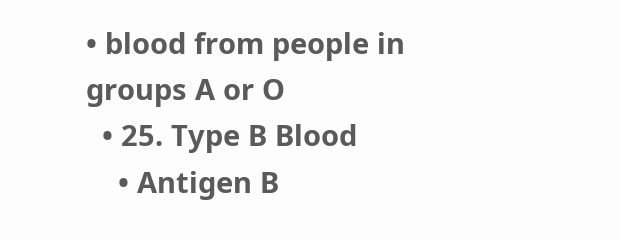• blood from people in groups A or O
  • 25. Type B Blood
    • Antigen B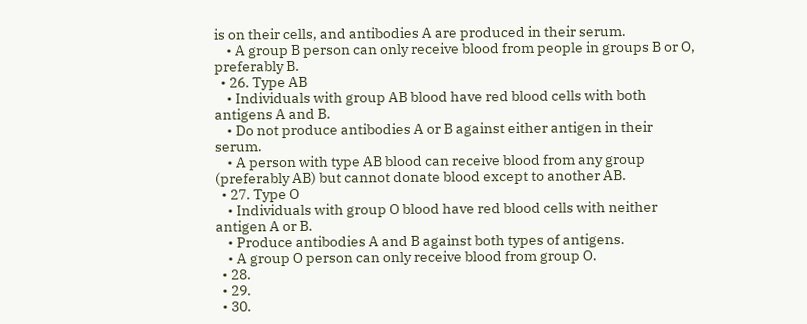is on their cells, and antibodies A are produced in their serum.
    • A group B person can only receive blood from people in groups B or O, preferably B.
  • 26. Type AB
    • Individuals with group AB blood have red blood cells with both antigens A and B.
    • Do not produce antibodies A or B against either antigen in their serum.
    • A person with type AB blood can receive blood from any group (preferably AB) but cannot donate blood except to another AB.
  • 27. Type O
    • Individuals with group O blood have red blood cells with neither antigen A or B.
    • Produce antibodies A and B against both types of antigens.
    • A group O person can only receive blood from group O.
  • 28.
  • 29.
  • 30.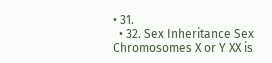• 31.
  • 32. Sex Inheritance Sex Chromosomes X or Y XX is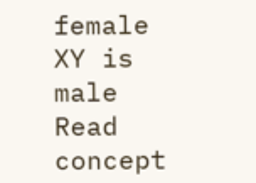female XY is male Read concept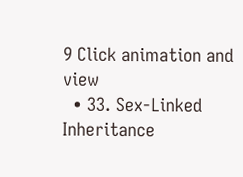9 Click animation and view
  • 33. Sex-Linked Inheritance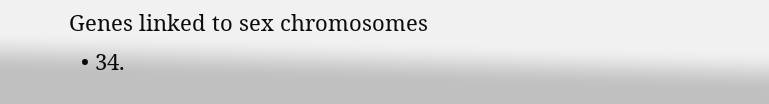Genes linked to sex chromosomes
  • 34.